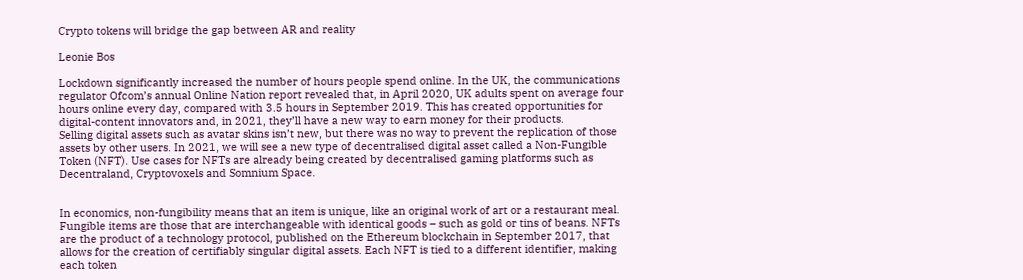Crypto tokens will bridge the gap between AR and reality

Leonie Bos

Lockdown significantly increased the number of hours people spend online. In the UK, the communications regulator Ofcom’s annual Online Nation report revealed that, in April 2020, UK adults spent on average four hours online every day, compared with 3.5 hours in September 2019. This has created opportunities for digital-content innovators and, in 2021, they’ll have a new way to earn money for their products.
Selling digital assets such as avatar skins isn’t new, but there was no way to prevent the replication of those assets by other users. In 2021, we will see a new type of decentralised digital asset called a Non-Fungible Token (NFT). Use cases for NFTs are already being created by decentralised gaming platforms such as Decentraland, Cryptovoxels and Somnium Space.


In economics, non-fungibility means that an item is unique, like an original work of art or a restaurant meal. Fungible items are those that are interchangeable with identical goods – such as gold or tins of beans. NFTs are the product of a technology protocol, published on the Ethereum blockchain in September 2017, that allows for the creation of certifiably singular digital assets. Each NFT is tied to a different identifier, making each token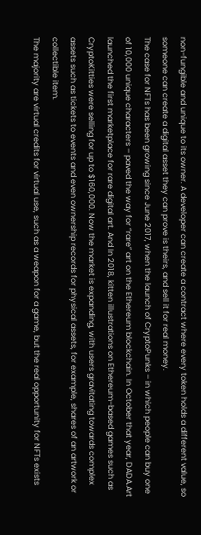non-fungible and unique to its owner. A developer can create a contract where every token holds a different value, so someone can create a digital asset they can prove is theirs, and sell it for real money.
The case for NFTs has been growing since June 2017, when the launch of CryptoPunks – in which people can buy one of 10,000 unique characters – paved the way for “rare” art on the Ethereum blockchain. In October that year, DADA.Art launched the first marketplace for rare digital art. And In 2018, kitten illustrations on Ethereum-based games such as CryptoKitties were selling for up to $160,000. Now the market is expanding, with users gravitating towards complex assets such as tickets to events and even ownership records for physical assets, for example, shares of an artwork or collectible item.
The majority are virtual credits for virtual use, such as a weapon for a game, but the real opportunity for NFTs exists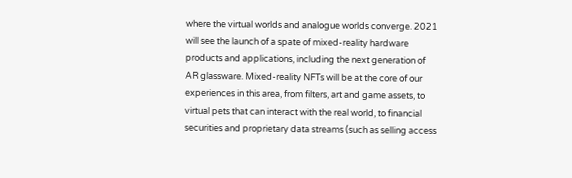where the virtual worlds and analogue worlds converge. 2021 will see the launch of a spate of mixed-reality hardware products and applications, including the next generation of AR glassware. Mixed-reality NFTs will be at the core of our experiences in this area, from filters, art and game assets, to virtual pets that can interact with the real world, to financial securities and proprietary data streams (such as selling access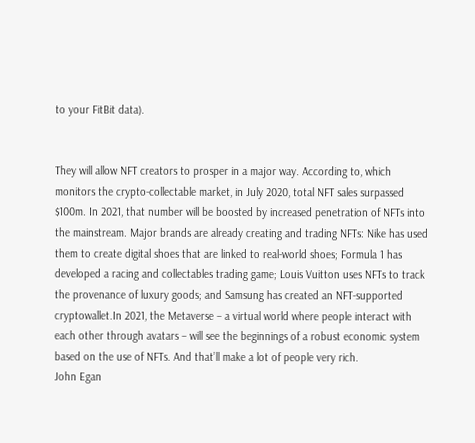to your FitBit data).


They will allow NFT creators to prosper in a major way. According to, which monitors the crypto-collectable market, in July 2020, total NFT sales surpassed $100m. In 2021, that number will be boosted by increased penetration of NFTs into the mainstream. Major brands are already creating and trading NFTs: Nike has used them to create digital shoes that are linked to real-world shoes; Formula 1 has developed a racing and collectables trading game; Louis Vuitton uses NFTs to track the provenance of luxury goods; and Samsung has created an NFT-supported cryptowallet.In 2021, the Metaverse – a virtual world where people interact with each other through avatars – will see the beginnings of a robust economic system based on the use of NFTs. And that’ll make a lot of people very rich.
John Egan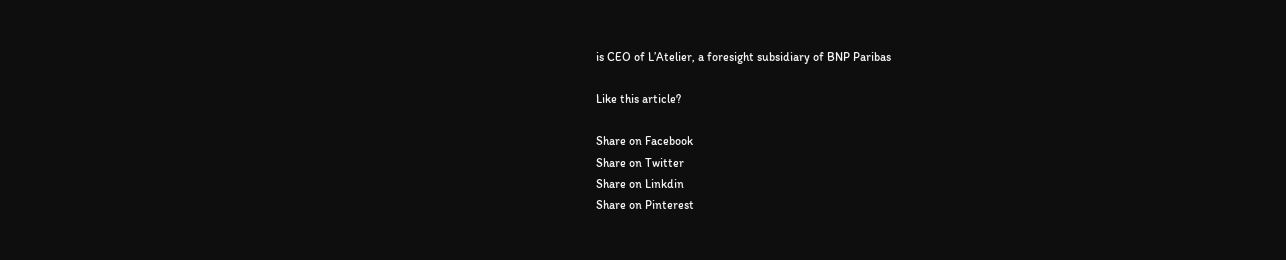is CEO of L’Atelier, a foresight subsidiary of BNP Paribas

Like this article?

Share on Facebook
Share on Twitter
Share on Linkdin
Share on Pinterest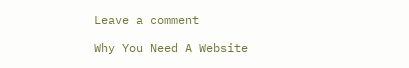Leave a comment

Why You Need A Website